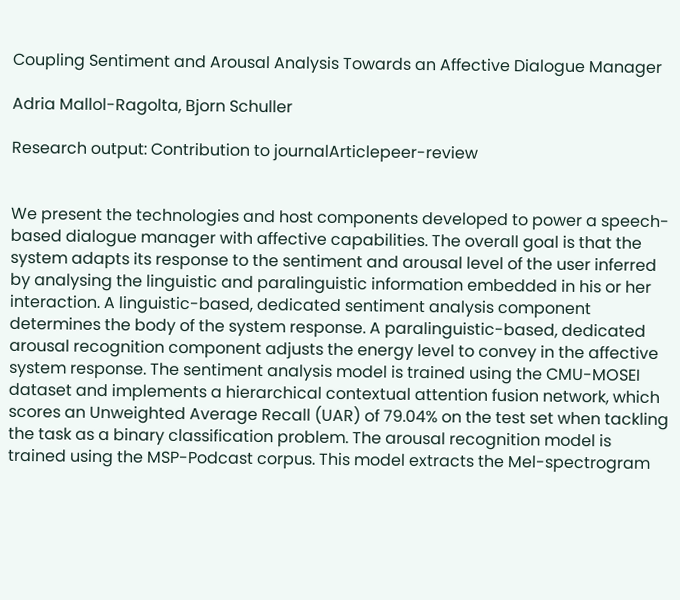Coupling Sentiment and Arousal Analysis Towards an Affective Dialogue Manager

Adria Mallol-Ragolta, Bjorn Schuller

Research output: Contribution to journalArticlepeer-review


We present the technologies and host components developed to power a speech-based dialogue manager with affective capabilities. The overall goal is that the system adapts its response to the sentiment and arousal level of the user inferred by analysing the linguistic and paralinguistic information embedded in his or her interaction. A linguistic-based, dedicated sentiment analysis component determines the body of the system response. A paralinguistic-based, dedicated arousal recognition component adjusts the energy level to convey in the affective system response. The sentiment analysis model is trained using the CMU-MOSEI dataset and implements a hierarchical contextual attention fusion network, which scores an Unweighted Average Recall (UAR) of 79.04% on the test set when tackling the task as a binary classification problem. The arousal recognition model is trained using the MSP-Podcast corpus. This model extracts the Mel-spectrogram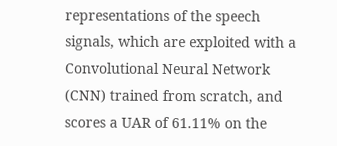representations of the speech signals, which are exploited with a Convolutional Neural Network (CNN) trained from scratch, and scores a UAR of 61.11% on the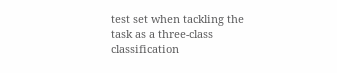test set when tackling the task as a three-class classification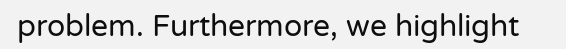problem. Furthermore, we highlight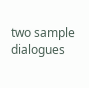two sample dialogues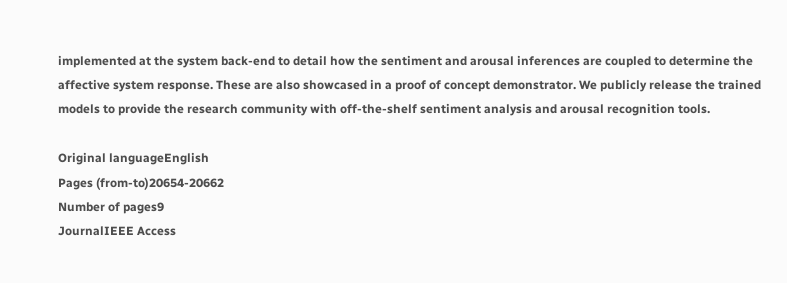implemented at the system back-end to detail how the sentiment and arousal inferences are coupled to determine the affective system response. These are also showcased in a proof of concept demonstrator. We publicly release the trained models to provide the research community with off-the-shelf sentiment analysis and arousal recognition tools.

Original languageEnglish
Pages (from-to)20654-20662
Number of pages9
JournalIEEE Access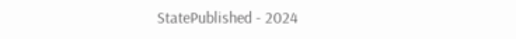StatePublished - 2024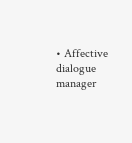• Affective dialogue manager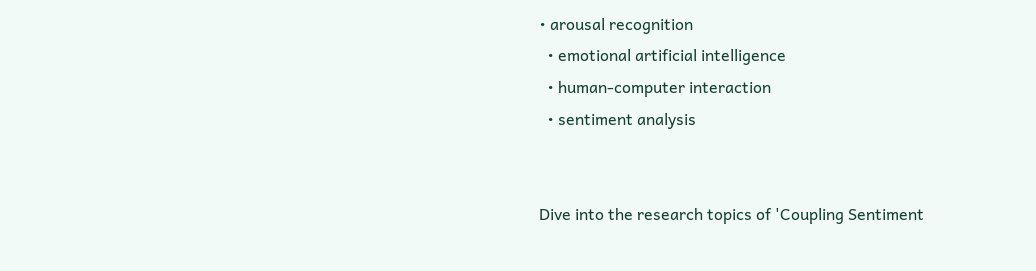• arousal recognition
  • emotional artificial intelligence
  • human-computer interaction
  • sentiment analysis


Dive into the research topics of 'Coupling Sentiment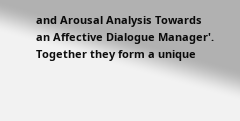and Arousal Analysis Towards an Affective Dialogue Manager'. Together they form a unique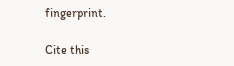fingerprint.

Cite this